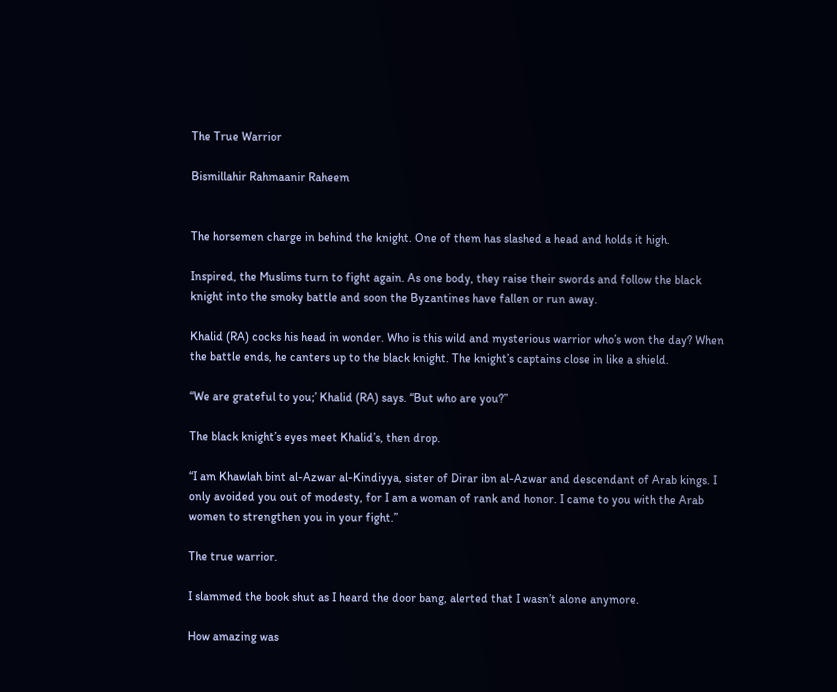The True Warrior

Bismillahir Rahmaanir Raheem


The horsemen charge in behind the knight. One of them has slashed a head and holds it high.

Inspired, the Muslims turn to fight again. As one body, they raise their swords and follow the black knight into the smoky battle and soon the Byzantines have fallen or run away.

Khalid (RA) cocks his head in wonder. Who is this wild and mysterious warrior who’s won the day? When the battle ends, he canters up to the black knight. The knight’s captains close in like a shield.

“We are grateful to you;’ Khalid (RA) says. “But who are you?”

The black knight’s eyes meet Khalid’s, then drop.

“I am Khawlah bint al-Azwar al-Kindiyya, sister of Dirar ibn al-Azwar and descendant of Arab kings. I only avoided you out of modesty, for I am a woman of rank and honor. I came to you with the Arab women to strengthen you in your fight.”

The true warrior.

I slammed the book shut as I heard the door bang, alerted that I wasn’t alone anymore.

How amazing was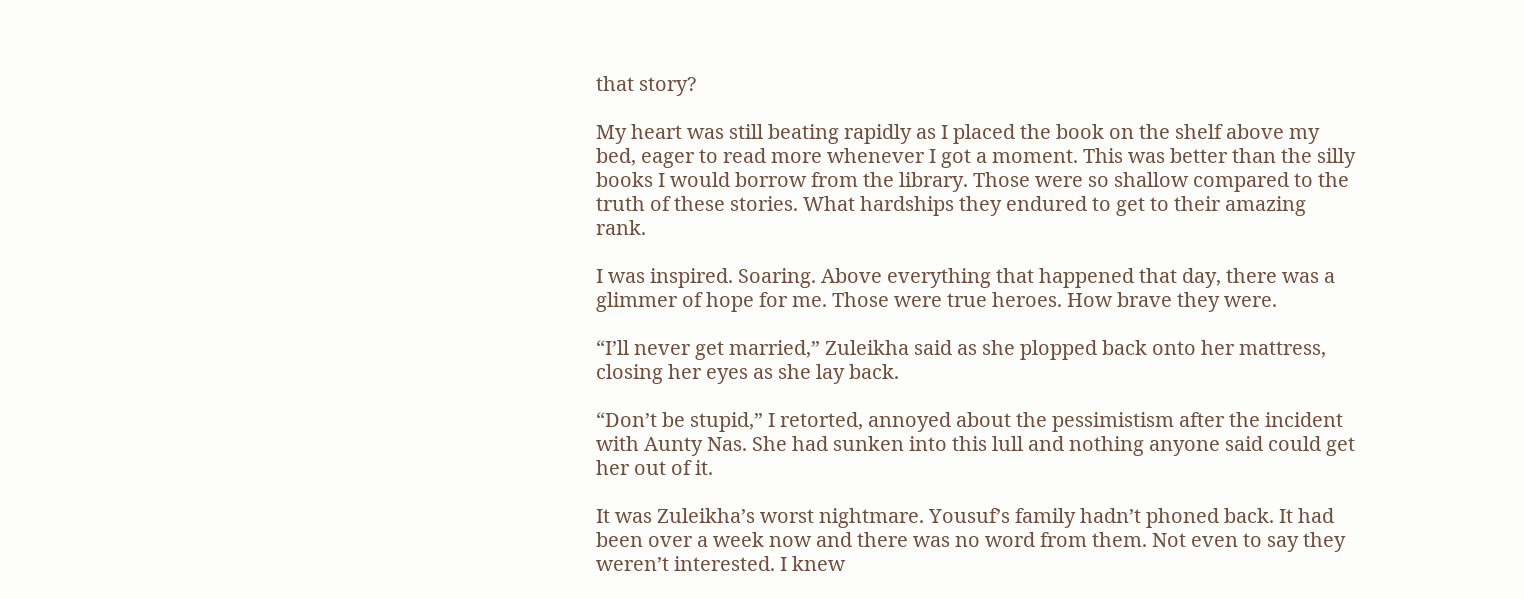that story?

My heart was still beating rapidly as I placed the book on the shelf above my bed, eager to read more whenever I got a moment. This was better than the silly books I would borrow from the library. Those were so shallow compared to the truth of these stories. What hardships they endured to get to their amazing rank.

I was inspired. Soaring. Above everything that happened that day, there was a glimmer of hope for me. Those were true heroes. How brave they were.

“I’ll never get married,” Zuleikha said as she plopped back onto her mattress, closing her eyes as she lay back.

“Don’t be stupid,” I retorted, annoyed about the pessimistism after the incident with Aunty Nas. She had sunken into this lull and nothing anyone said could get her out of it.

It was Zuleikha’s worst nightmare. Yousuf’s family hadn’t phoned back. It had been over a week now and there was no word from them. Not even to say they weren’t interested. I knew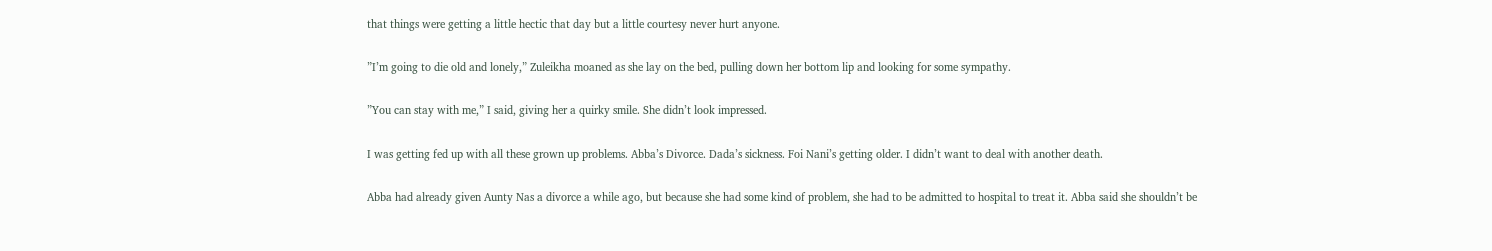that things were getting a little hectic that day but a little courtesy never hurt anyone.

”I’m going to die old and lonely,” Zuleikha moaned as she lay on the bed, pulling down her bottom lip and looking for some sympathy.

”You can stay with me,” I said, giving her a quirky smile. She didn’t look impressed.

I was getting fed up with all these grown up problems. Abba’s Divorce. Dada’s sickness. Foi Nani’s getting older. I didn’t want to deal with another death.

Abba had already given Aunty Nas a divorce a while ago, but because she had some kind of problem, she had to be admitted to hospital to treat it. Abba said she shouldn’t be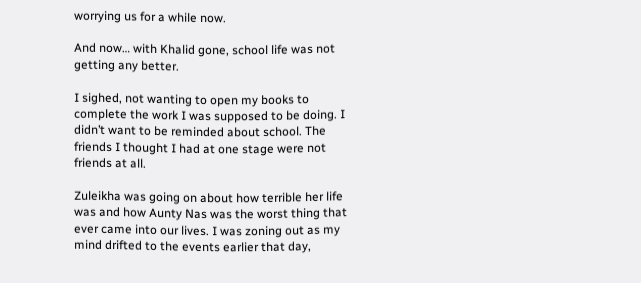worrying us for a while now.

And now… with Khalid gone, school life was not getting any better.

I sighed, not wanting to open my books to complete the work I was supposed to be doing. I didn’t want to be reminded about school. The friends I thought I had at one stage were not friends at all.

Zuleikha was going on about how terrible her life was and how Aunty Nas was the worst thing that ever came into our lives. I was zoning out as my mind drifted to the events earlier that day,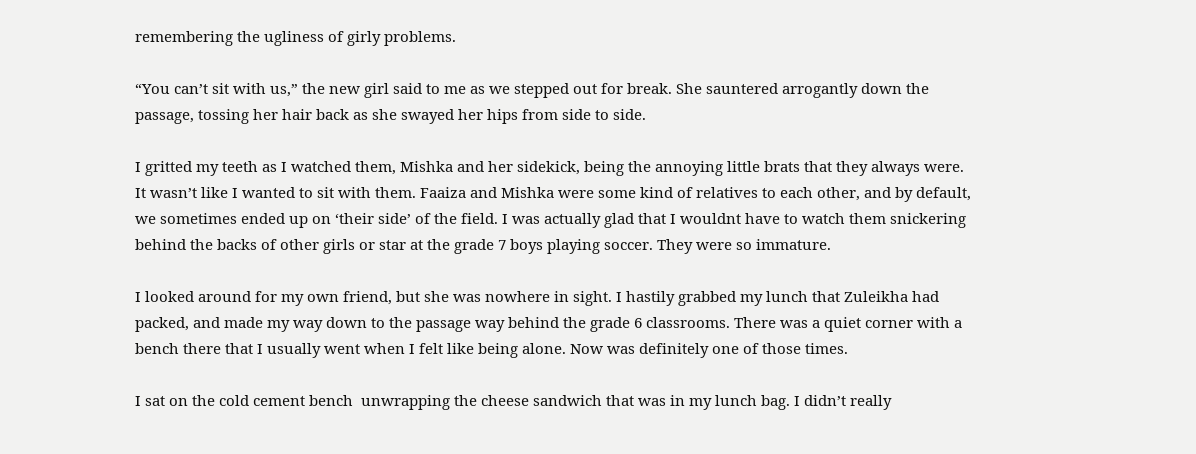remembering the ugliness of girly problems.

“You can’t sit with us,” the new girl said to me as we stepped out for break. She sauntered arrogantly down the passage, tossing her hair back as she swayed her hips from side to side.

I gritted my teeth as I watched them, Mishka and her sidekick, being the annoying little brats that they always were. It wasn’t like I wanted to sit with them. Faaiza and Mishka were some kind of relatives to each other, and by default, we sometimes ended up on ‘their side’ of the field. I was actually glad that I wouldnt have to watch them snickering behind the backs of other girls or star at the grade 7 boys playing soccer. They were so immature.

I looked around for my own friend, but she was nowhere in sight. I hastily grabbed my lunch that Zuleikha had packed, and made my way down to the passage way behind the grade 6 classrooms. There was a quiet corner with a bench there that I usually went when I felt like being alone. Now was definitely one of those times.

I sat on the cold cement bench  unwrapping the cheese sandwich that was in my lunch bag. I didn’t really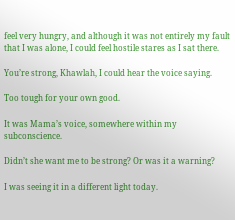feel very hungry, and although it was not entirely my fault that I was alone, I could feel hostile stares as I sat there.

You’re strong, Khawlah, I could hear the voice saying.

Too tough for your own good.

It was Mama’s voice, somewhere within my subconscience.

Didn’t she want me to be strong? Or was it a warning?

I was seeing it in a different light today.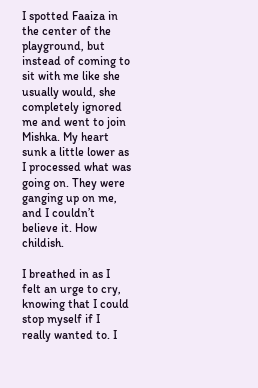I spotted Faaiza in the center of the playground, but instead of coming to sit with me like she usually would, she completely ignored me and went to join Mishka. My heart sunk a little lower as I processed what was going on. They were ganging up on me, and I couldn’t believe it. How childish.

I breathed in as I felt an urge to cry, knowing that I could stop myself if I really wanted to. I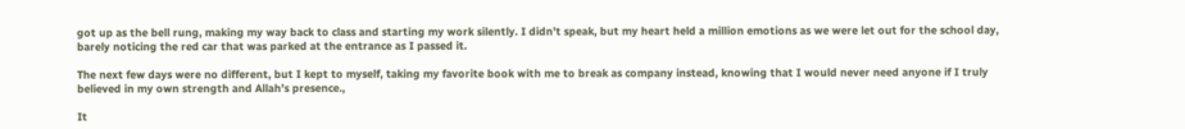got up as the bell rung, making my way back to class and starting my work silently. I didn’t speak, but my heart held a million emotions as we were let out for the school day, barely noticing the red car that was parked at the entrance as I passed it.

The next few days were no different, but I kept to myself, taking my favorite book with me to break as company instead, knowing that I would never need anyone if I truly believed in my own strength and Allah’s presence.,

It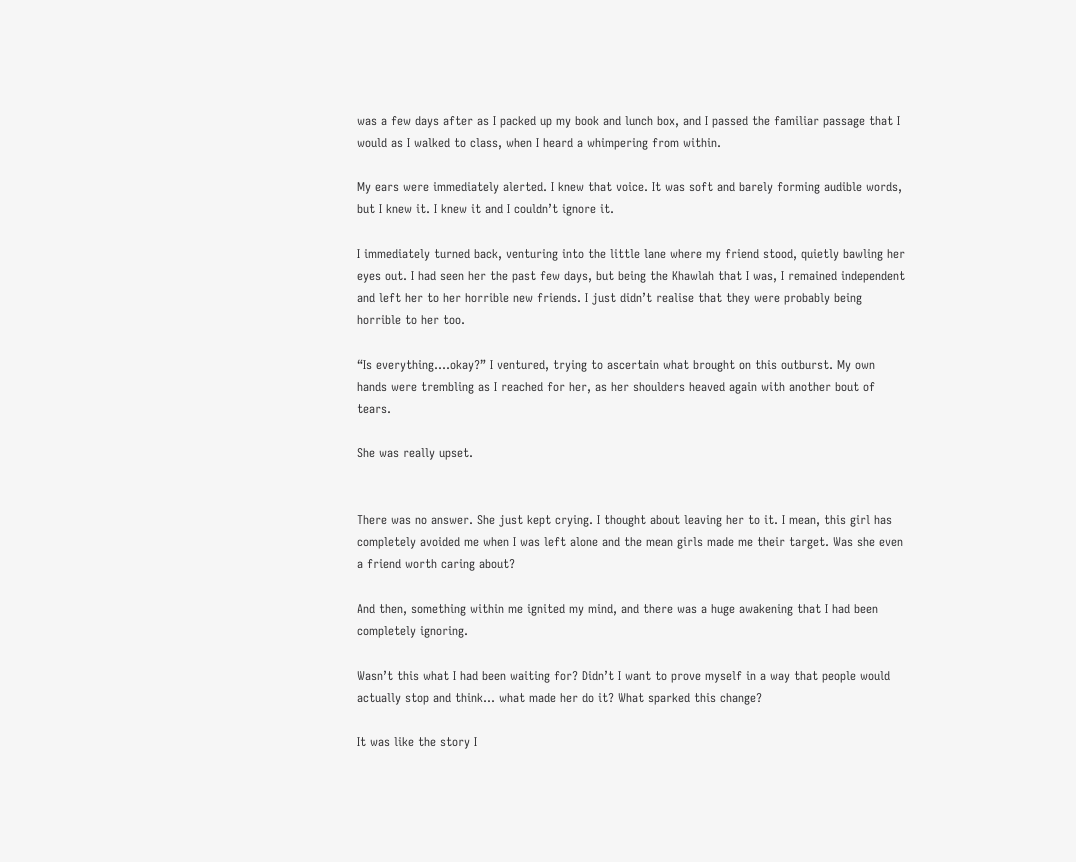was a few days after as I packed up my book and lunch box, and I passed the familiar passage that I would as I walked to class, when I heard a whimpering from within.

My ears were immediately alerted. I knew that voice. It was soft and barely forming audible words, but I knew it. I knew it and I couldn’t ignore it.

I immediately turned back, venturing into the little lane where my friend stood, quietly bawling her eyes out. I had seen her the past few days, but being the Khawlah that I was, I remained independent and left her to her horrible new friends. I just didn’t realise that they were probably being horrible to her too.

“Is everything….okay?” I ventured, trying to ascertain what brought on this outburst. My own hands were trembling as I reached for her, as her shoulders heaved again with another bout of tears.

She was really upset.


There was no answer. She just kept crying. I thought about leaving her to it. I mean, this girl has completely avoided me when I was left alone and the mean girls made me their target. Was she even a friend worth caring about?

And then, something within me ignited my mind, and there was a huge awakening that I had been completely ignoring.

Wasn’t this what I had been waiting for? Didn’t I want to prove myself in a way that people would actually stop and think… what made her do it? What sparked this change?

It was like the story I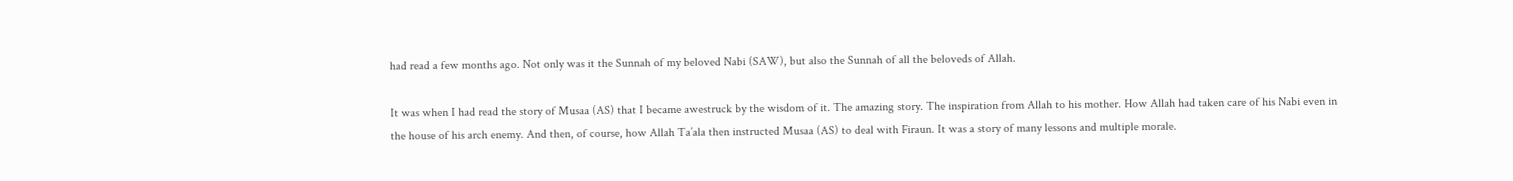had read a few months ago. Not only was it the Sunnah of my beloved Nabi (SAW), but also the Sunnah of all the beloveds of Allah.

It was when I had read the story of Musaa (AS) that I became awestruck by the wisdom of it. The amazing story. The inspiration from Allah to his mother. How Allah had taken care of his Nabi even in the house of his arch enemy. And then, of course, how Allah Ta’ala then instructed Musaa (AS) to deal with Firaun. It was a story of many lessons and multiple morale.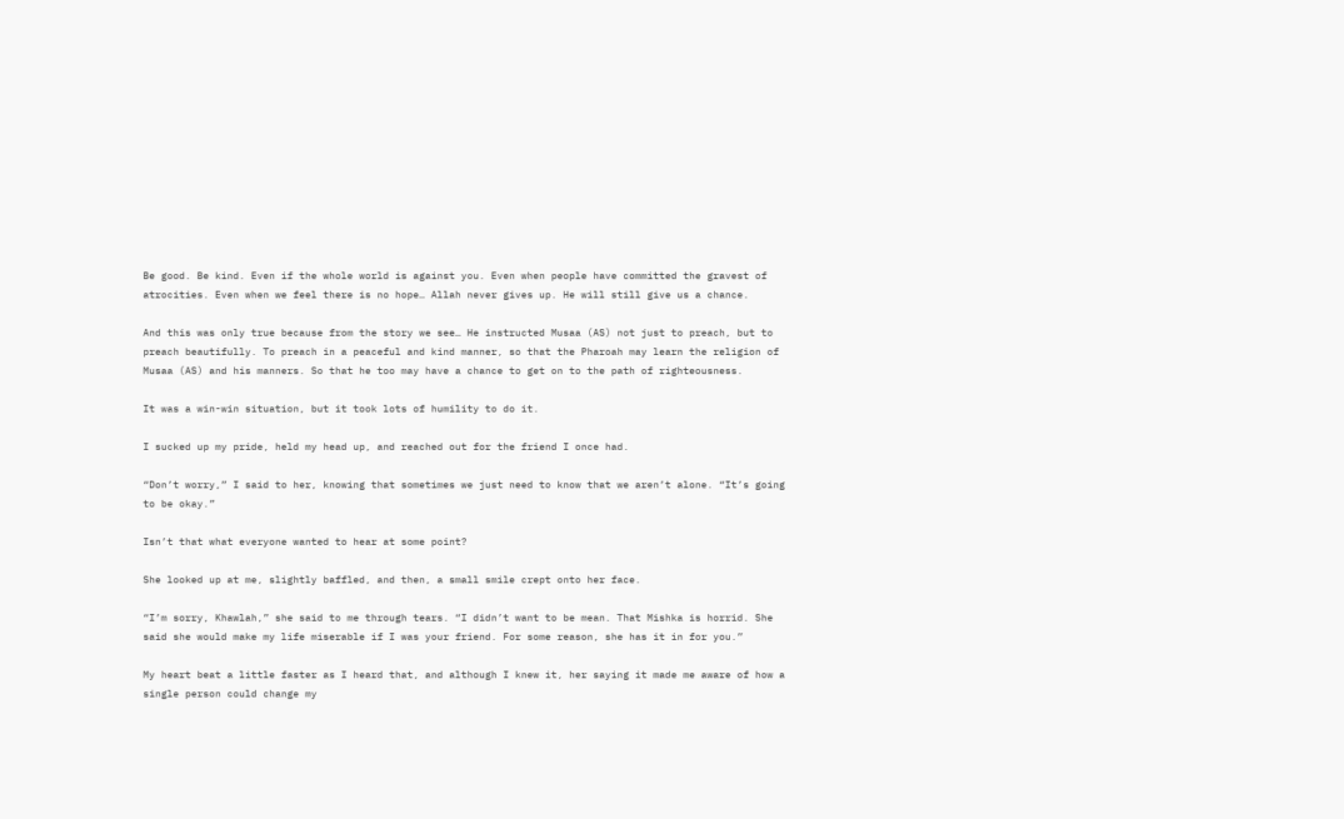Be good. Be kind. Even if the whole world is against you. Even when people have committed the gravest of atrocities. Even when we feel there is no hope… Allah never gives up. He will still give us a chance.

And this was only true because from the story we see… He instructed Musaa (AS) not just to preach, but to preach beautifully. To preach in a peaceful and kind manner, so that the Pharoah may learn the religion of Musaa (AS) and his manners. So that he too may have a chance to get on to the path of righteousness.

It was a win-win situation, but it took lots of humility to do it.

I sucked up my pride, held my head up, and reached out for the friend I once had.

“Don’t worry,” I said to her, knowing that sometimes we just need to know that we aren’t alone. “It’s going to be okay.”

Isn’t that what everyone wanted to hear at some point?

She looked up at me, slightly baffled, and then, a small smile crept onto her face.

“I’m sorry, Khawlah,” she said to me through tears. “I didn’t want to be mean. That Mishka is horrid. She said she would make my life miserable if I was your friend. For some reason, she has it in for you.”

My heart beat a little faster as I heard that, and although I knew it, her saying it made me aware of how a single person could change my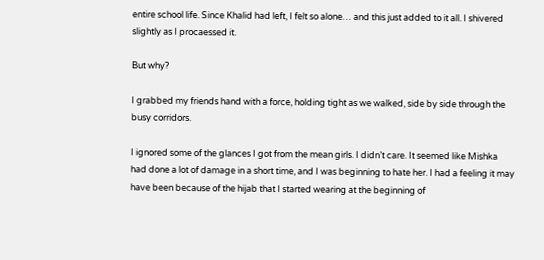entire school life. Since Khalid had left, I felt so alone… and this just added to it all. I shivered slightly as I procaessed it.

But why?

I grabbed my friends hand with a force, holding tight as we walked, side by side through the busy corridors.

I ignored some of the glances I got from the mean girls. I didn’t care. It seemed like Mishka had done a lot of damage in a short time, and I was beginning to hate her. I had a feeling it may have been because of the hijab that I started wearing at the beginning of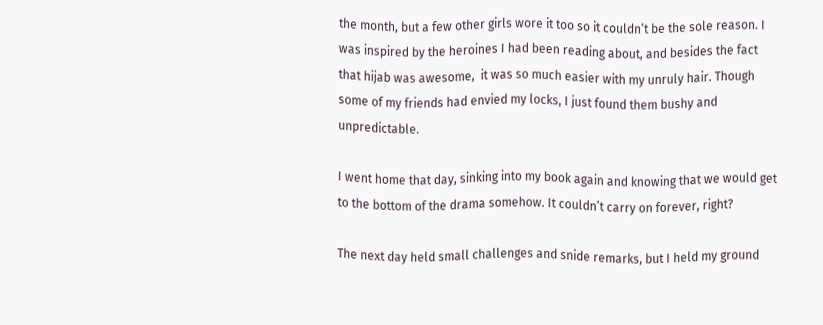the month, but a few other girls wore it too so it couldn’t be the sole reason. I was inspired by the heroines I had been reading about, and besides the fact that hijab was awesome,  it was so much easier with my unruly hair. Though some of my friends had envied my locks, I just found them bushy and unpredictable.

I went home that day, sinking into my book again and knowing that we would get to the bottom of the drama somehow. It couldn’t carry on forever, right?

The next day held small challenges and snide remarks, but I held my ground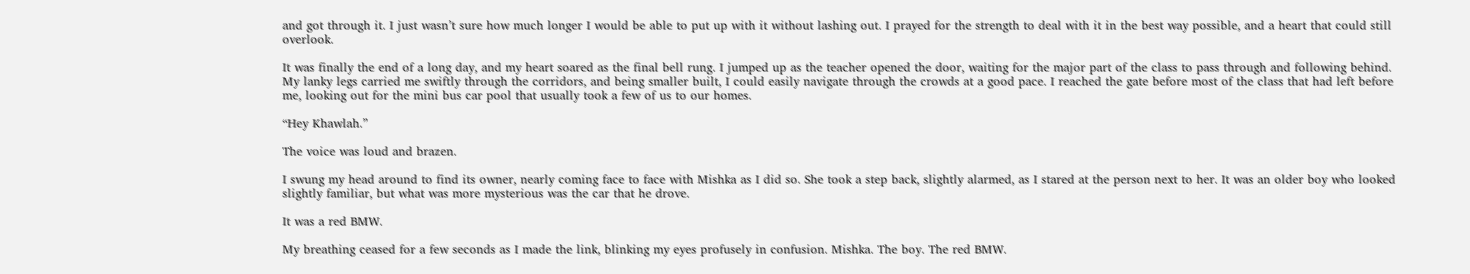and got through it. I just wasn’t sure how much longer I would be able to put up with it without lashing out. I prayed for the strength to deal with it in the best way possible, and a heart that could still overlook.

It was finally the end of a long day, and my heart soared as the final bell rung. I jumped up as the teacher opened the door, waiting for the major part of the class to pass through and following behind. My lanky legs carried me swiftly through the corridors, and being smaller built, I could easily navigate through the crowds at a good pace. I reached the gate before most of the class that had left before me, looking out for the mini bus car pool that usually took a few of us to our homes.

“Hey Khawlah.”

The voice was loud and brazen.

I swung my head around to find its owner, nearly coming face to face with Mishka as I did so. She took a step back, slightly alarmed, as I stared at the person next to her. It was an older boy who looked slightly familiar, but what was more mysterious was the car that he drove.

It was a red BMW.

My breathing ceased for a few seconds as I made the link, blinking my eyes profusely in confusion. Mishka. The boy. The red BMW.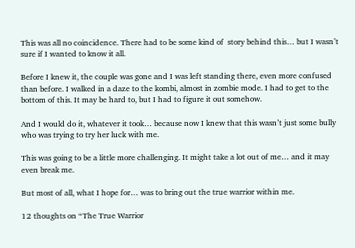This was all no coincidence. There had to be some kind of  story behind this… but I wasn’t sure if I wanted to know it all.

Before I knew it, the couple was gone and I was left standing there, even more confused than before. I walked in a daze to the kombi, almost in zombie mode. I had to get to the bottom of this. It may be hard to, but I had to figure it out somehow.

And I would do it, whatever it took… because now I knew that this wasn’t just some bully who was trying to try her luck with me.

This was going to be a little more challenging. It might take a lot out of me… and it may even break me.

But most of all, what I hope for… was to bring out the true warrior within me.

12 thoughts on “The True Warrior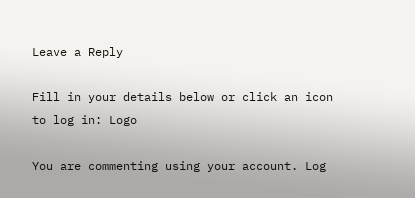Leave a Reply

Fill in your details below or click an icon to log in: Logo

You are commenting using your account. Log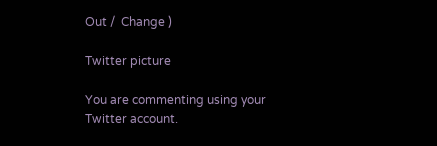Out /  Change )

Twitter picture

You are commenting using your Twitter account.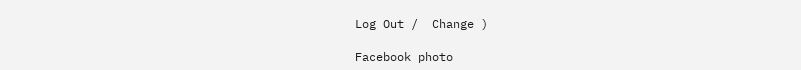Log Out /  Change )

Facebook photo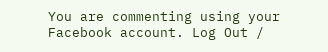You are commenting using your Facebook account. Log Out /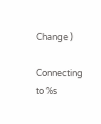Change )

Connecting to %s